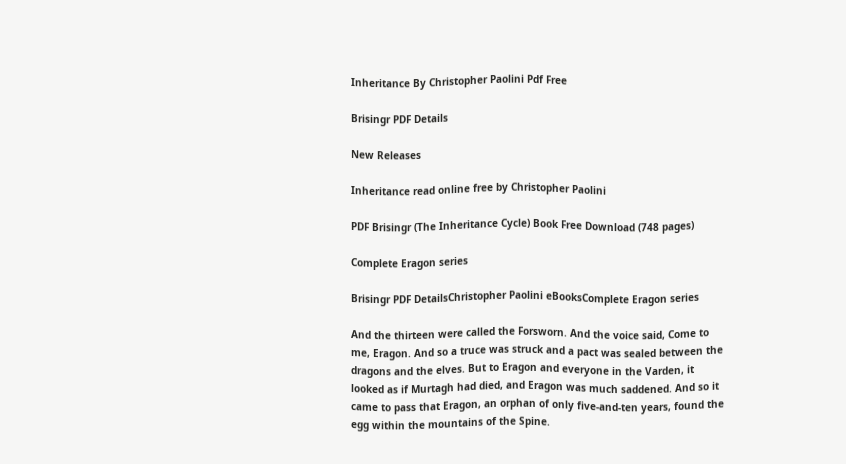Inheritance By Christopher Paolini Pdf Free

Brisingr PDF Details

New Releases

Inheritance read online free by Christopher Paolini

PDF Brisingr (The Inheritance Cycle) Book Free Download (748 pages)

Complete Eragon series

Brisingr PDF DetailsChristopher Paolini eBooksComplete Eragon series

And the thirteen were called the Forsworn. And the voice said, Come to me, Eragon. And so a truce was struck and a pact was sealed between the dragons and the elves. But to Eragon and everyone in the Varden, it looked as if Murtagh had died, and Eragon was much saddened. And so it came to pass that Eragon, an orphan of only five-and-ten years, found the egg within the mountains of the Spine.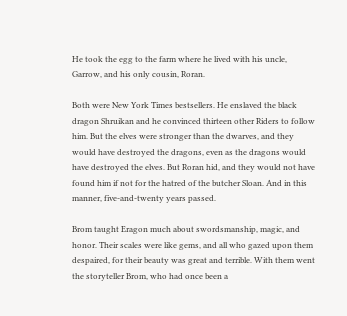He took the egg to the farm where he lived with his uncle, Garrow, and his only cousin, Roran.

Both were New York Times bestsellers. He enslaved the black dragon Shruikan and he convinced thirteen other Riders to follow him. But the elves were stronger than the dwarves, and they would have destroyed the dragons, even as the dragons would have destroyed the elves. But Roran hid, and they would not have found him if not for the hatred of the butcher Sloan. And in this manner, five-and-twenty years passed.

Brom taught Eragon much about swordsmanship, magic, and honor. Their scales were like gems, and all who gazed upon them despaired, for their beauty was great and terrible. With them went the storyteller Brom, who had once been a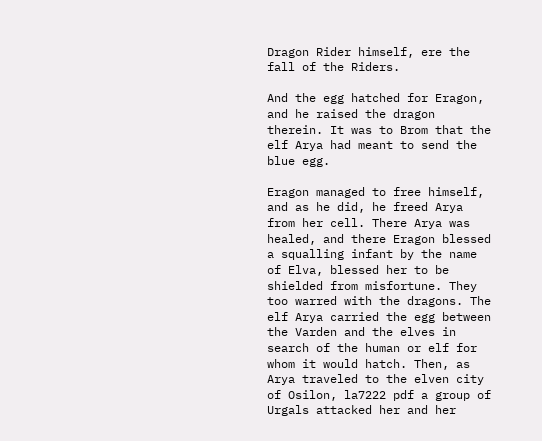Dragon Rider himself, ere the fall of the Riders.

And the egg hatched for Eragon, and he raised the dragon therein. It was to Brom that the elf Arya had meant to send the blue egg.

Eragon managed to free himself, and as he did, he freed Arya from her cell. There Arya was healed, and there Eragon blessed a squalling infant by the name of Elva, blessed her to be shielded from misfortune. They too warred with the dragons. The elf Arya carried the egg between the Varden and the elves in search of the human or elf for whom it would hatch. Then, as Arya traveled to the elven city of Osilon, la7222 pdf a group of Urgals attacked her and her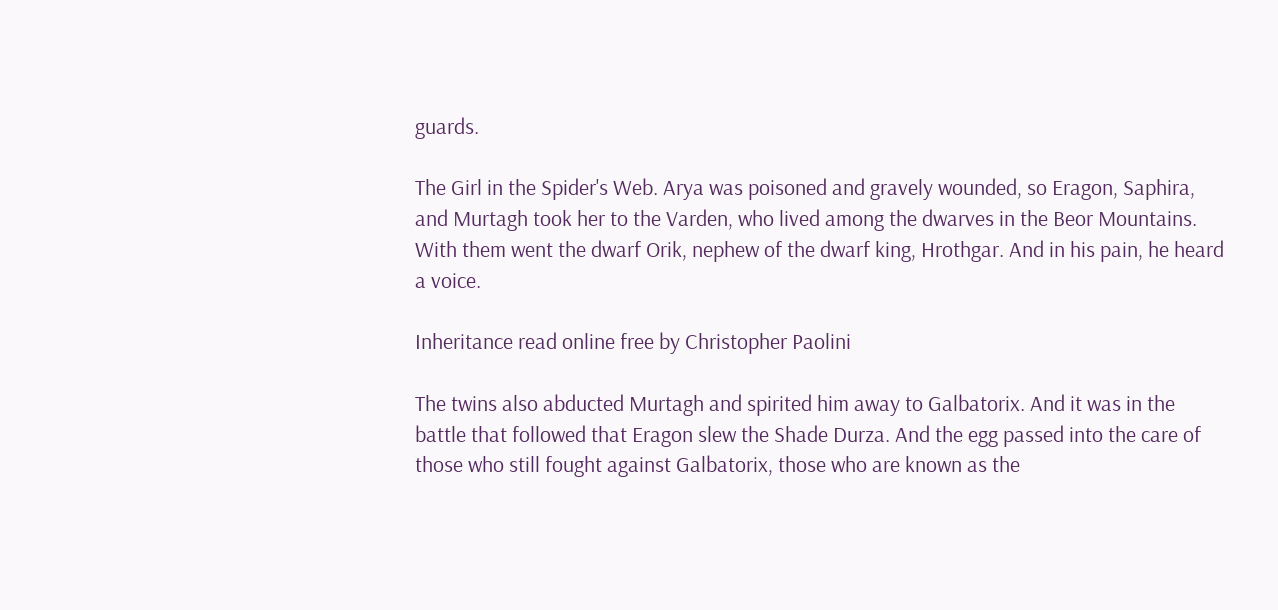guards.

The Girl in the Spider's Web. Arya was poisoned and gravely wounded, so Eragon, Saphira, and Murtagh took her to the Varden, who lived among the dwarves in the Beor Mountains. With them went the dwarf Orik, nephew of the dwarf king, Hrothgar. And in his pain, he heard a voice.

Inheritance read online free by Christopher Paolini

The twins also abducted Murtagh and spirited him away to Galbatorix. And it was in the battle that followed that Eragon slew the Shade Durza. And the egg passed into the care of those who still fought against Galbatorix, those who are known as the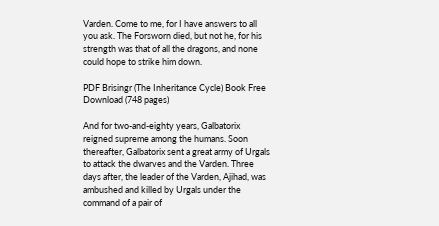Varden. Come to me, for I have answers to all you ask. The Forsworn died, but not he, for his strength was that of all the dragons, and none could hope to strike him down.

PDF Brisingr (The Inheritance Cycle) Book Free Download (748 pages)

And for two-and-eighty years, Galbatorix reigned supreme among the humans. Soon thereafter, Galbatorix sent a great army of Urgals to attack the dwarves and the Varden. Three days after, the leader of the Varden, Ajihad, was ambushed and killed by Urgals under the command of a pair of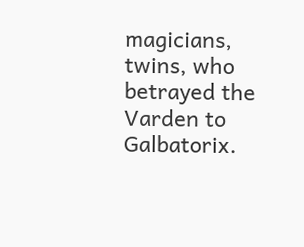magicians, twins, who betrayed the Varden to Galbatorix.